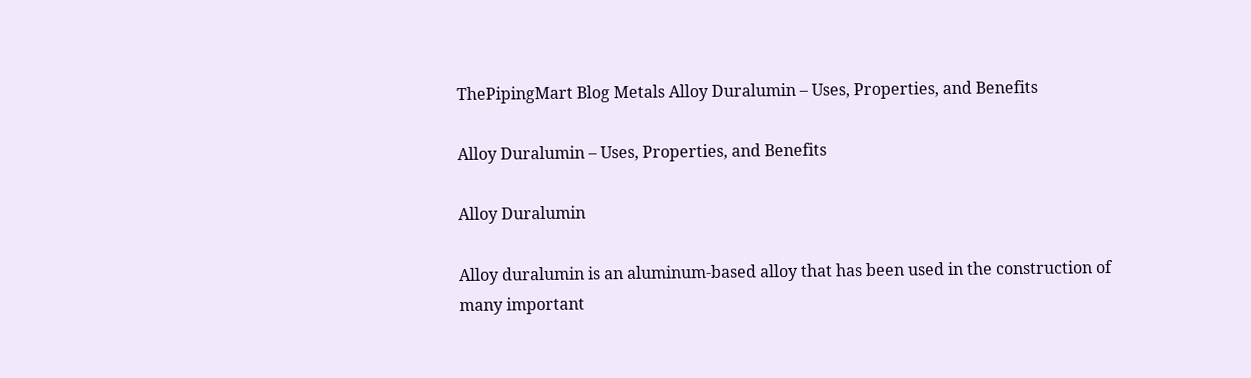ThePipingMart Blog Metals Alloy Duralumin – Uses, Properties, and Benefits

Alloy Duralumin – Uses, Properties, and Benefits

Alloy Duralumin

Alloy duralumin is an aluminum-based alloy that has been used in the construction of many important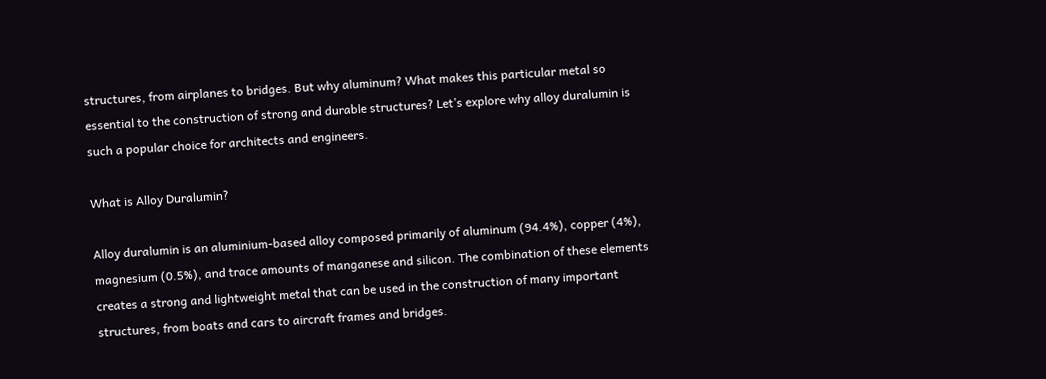structures, from airplanes to bridges. But why aluminum? What makes this particular metal so essential to the construction of strong and durable structures? Let’s explore why alloy duralumin is such a popular choice for architects and engineers.

What is Alloy Duralumin?

Alloy duralumin is an aluminium-based alloy composed primarily of aluminum (94.4%), copper (4%), magnesium (0.5%), and trace amounts of manganese and silicon. The combination of these elements creates a strong and lightweight metal that can be used in the construction of many important structures, from boats and cars to aircraft frames and bridges.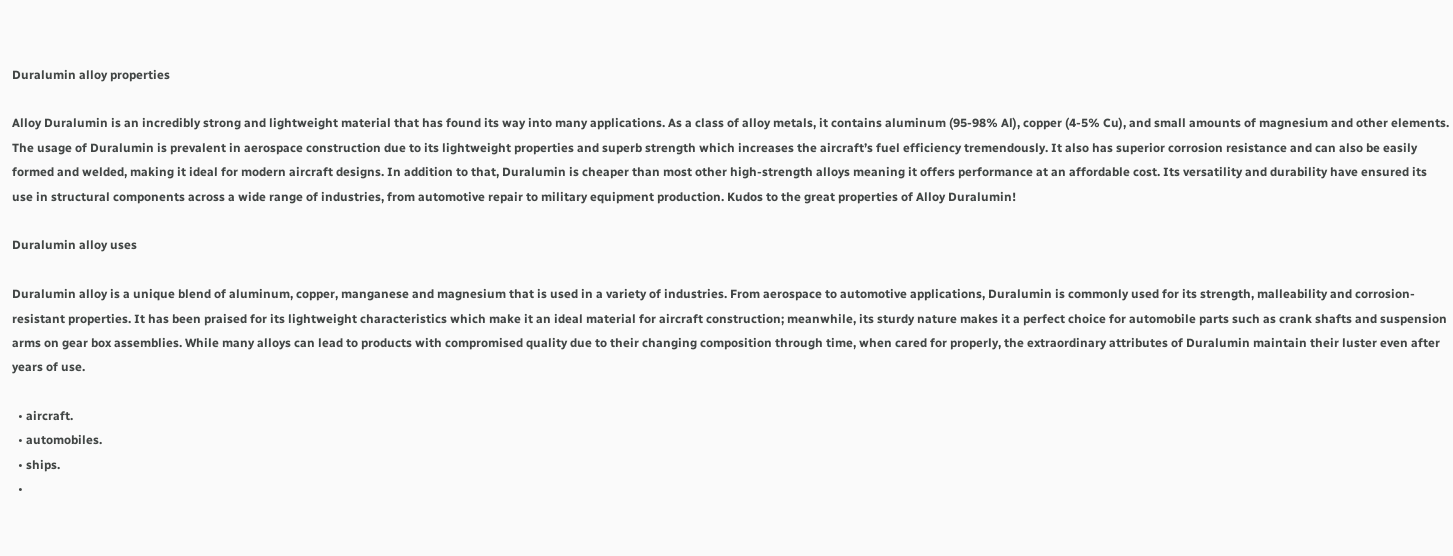Duralumin alloy properties

Alloy Duralumin is an incredibly strong and lightweight material that has found its way into many applications. As a class of alloy metals, it contains aluminum (95-98% Al), copper (4-5% Cu), and small amounts of magnesium and other elements. The usage of Duralumin is prevalent in aerospace construction due to its lightweight properties and superb strength which increases the aircraft’s fuel efficiency tremendously. It also has superior corrosion resistance and can also be easily formed and welded, making it ideal for modern aircraft designs. In addition to that, Duralumin is cheaper than most other high-strength alloys meaning it offers performance at an affordable cost. Its versatility and durability have ensured its use in structural components across a wide range of industries, from automotive repair to military equipment production. Kudos to the great properties of Alloy Duralumin!

Duralumin alloy uses

Duralumin alloy is a unique blend of aluminum, copper, manganese and magnesium that is used in a variety of industries. From aerospace to automotive applications, Duralumin is commonly used for its strength, malleability and corrosion-resistant properties. It has been praised for its lightweight characteristics which make it an ideal material for aircraft construction; meanwhile, its sturdy nature makes it a perfect choice for automobile parts such as crank shafts and suspension arms on gear box assemblies. While many alloys can lead to products with compromised quality due to their changing composition through time, when cared for properly, the extraordinary attributes of Duralumin maintain their luster even after years of use.

  • aircraft.
  • automobiles.
  • ships.
  •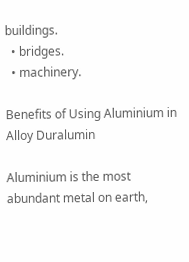buildings.
  • bridges.
  • machinery.

Benefits of Using Aluminium in Alloy Duralumin

Aluminium is the most abundant metal on earth,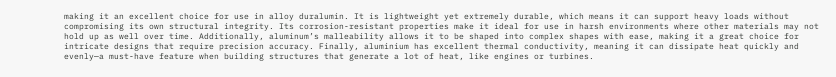making it an excellent choice for use in alloy duralumin. It is lightweight yet extremely durable, which means it can support heavy loads without compromising its own structural integrity. Its corrosion-resistant properties make it ideal for use in harsh environments where other materials may not hold up as well over time. Additionally, aluminum’s malleability allows it to be shaped into complex shapes with ease, making it a great choice for intricate designs that require precision accuracy. Finally, aluminium has excellent thermal conductivity, meaning it can dissipate heat quickly and evenly—a must-have feature when building structures that generate a lot of heat, like engines or turbines.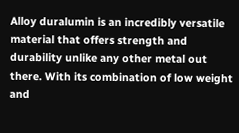Alloy duralumin is an incredibly versatile material that offers strength and durability unlike any other metal out there. With its combination of low weight and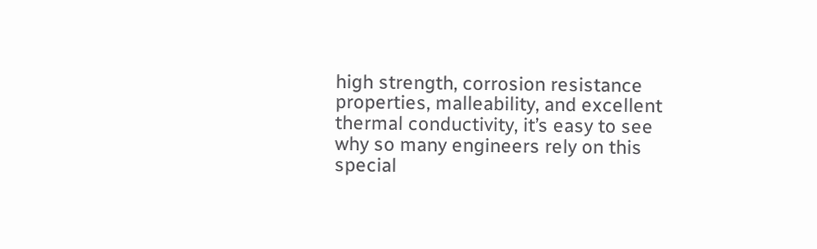high strength, corrosion resistance properties, malleability, and excellent thermal conductivity, it’s easy to see why so many engineers rely on this special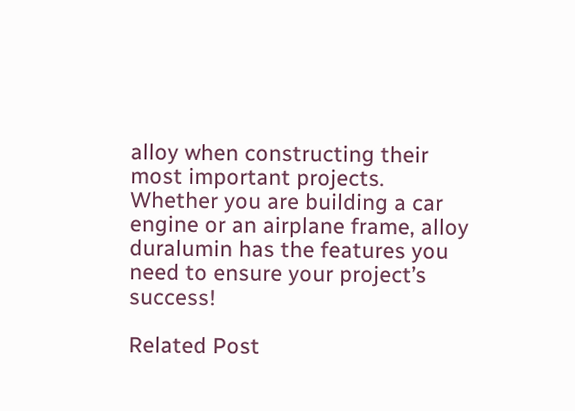alloy when constructing their most important projects. Whether you are building a car engine or an airplane frame, alloy duralumin has the features you need to ensure your project’s success!

Related Post